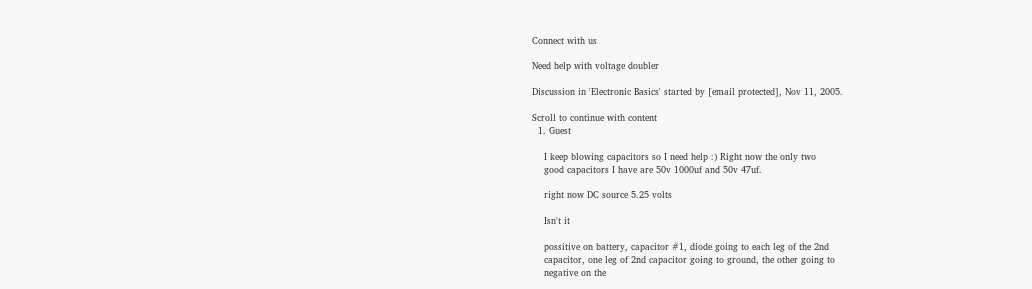Connect with us

Need help with voltage doubler

Discussion in 'Electronic Basics' started by [email protected], Nov 11, 2005.

Scroll to continue with content
  1. Guest

    I keep blowing capacitors so I need help :) Right now the only two
    good capacitors I have are 50v 1000uf and 50v 47uf.

    right now DC source 5.25 volts

    Isn't it

    possitive on battery, capacitor #1, diode going to each leg of the 2nd
    capacitor, one leg of 2nd capacitor going to ground, the other going to
    negative on the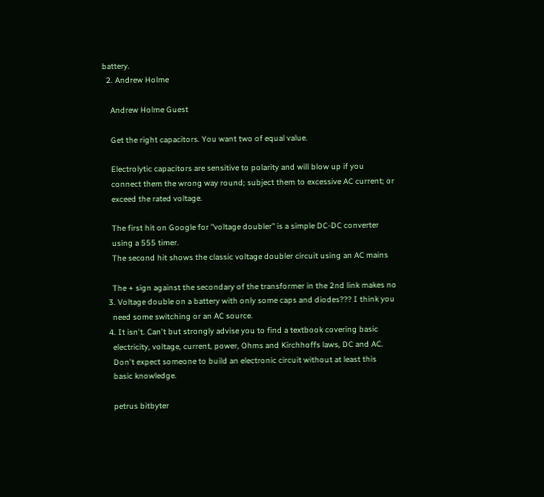battery.
  2. Andrew Holme

    Andrew Holme Guest

    Get the right capacitors. You want two of equal value.

    Electrolytic capacitors are sensitive to polarity and will blow up if you
    connect them the wrong way round; subject them to excessive AC current; or
    exceed the rated voltage.

    The first hit on Google for "voltage doubler" is a simple DC-DC converter
    using a 555 timer.
    The second hit shows the classic voltage doubler circuit using an AC mains

    The + sign against the secondary of the transformer in the 2nd link makes no
  3. Voltage double on a battery with only some caps and diodes??? I think you
    need some switching or an AC source.
  4. It isn't. Can't but strongly advise you to find a textbook covering basic
    electricity, voltage, current, power, Ohms and Kirchhoffs laws, DC and AC.
    Don't expect someone to build an electronic circuit without at least this
    basic knowledge.

    petrus bitbyter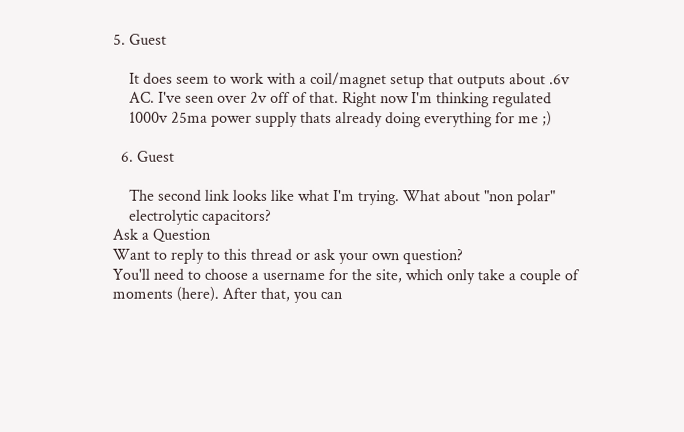5. Guest

    It does seem to work with a coil/magnet setup that outputs about .6v
    AC. I've seen over 2v off of that. Right now I'm thinking regulated
    1000v 25ma power supply thats already doing everything for me ;)

  6. Guest

    The second link looks like what I'm trying. What about "non polar"
    electrolytic capacitors?
Ask a Question
Want to reply to this thread or ask your own question?
You'll need to choose a username for the site, which only take a couple of moments (here). After that, you can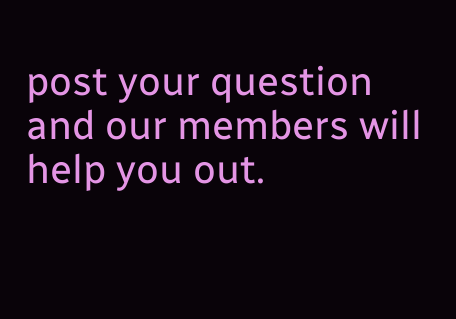post your question and our members will help you out.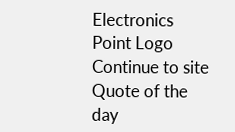Electronics Point Logo
Continue to site
Quote of the day